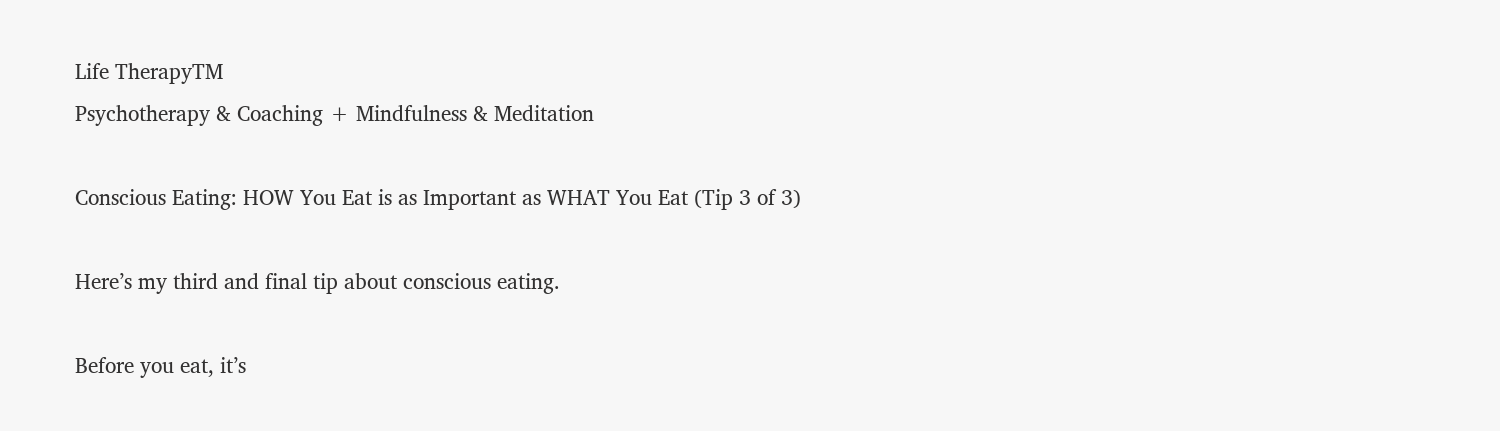Life TherapyTM
Psychotherapy & Coaching + Mindfulness & Meditation

Conscious Eating: HOW You Eat is as Important as WHAT You Eat (Tip 3 of 3)

Here’s my third and final tip about conscious eating.

Before you eat, it’s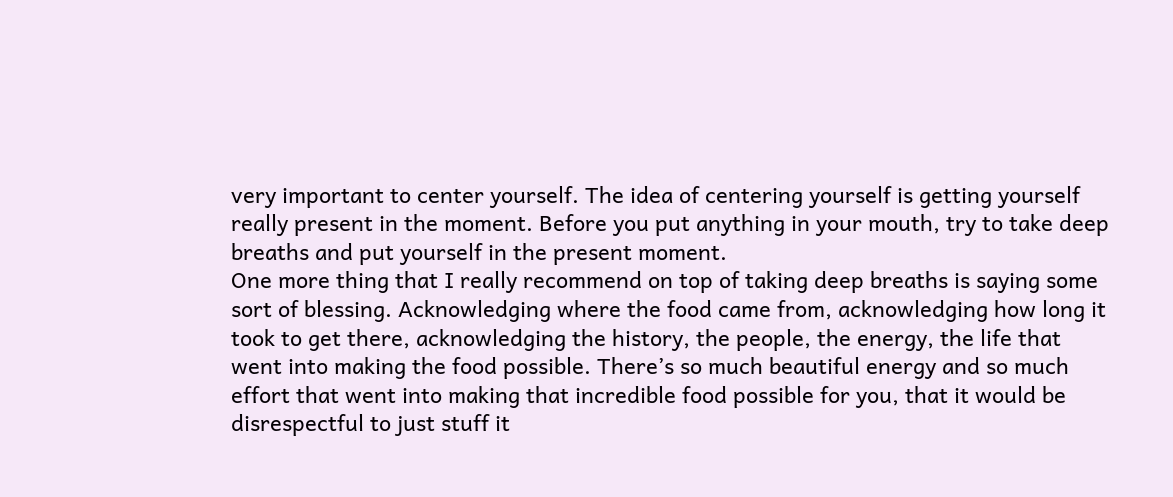very important to center yourself. The idea of centering yourself is getting yourself really present in the moment. Before you put anything in your mouth, try to take deep breaths and put yourself in the present moment.
One more thing that I really recommend on top of taking deep breaths is saying some sort of blessing. Acknowledging where the food came from, acknowledging how long it took to get there, acknowledging the history, the people, the energy, the life that went into making the food possible. There’s so much beautiful energy and so much effort that went into making that incredible food possible for you, that it would be disrespectful to just stuff it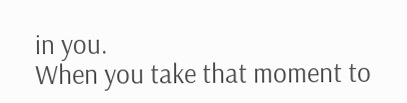in you.
When you take that moment to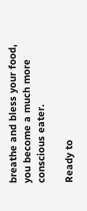breathe and bless your food, you become a much more conscious eater.

Ready to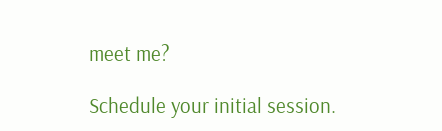meet me?

Schedule your initial session.